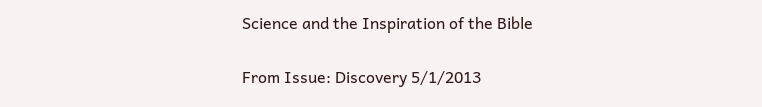Science and the Inspiration of the Bible

From Issue: Discovery 5/1/2013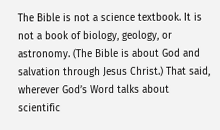The Bible is not a science textbook. It is not a book of biology, geology, or astronomy. (The Bible is about God and salvation through Jesus Christ.) That said, wherever God’s Word talks about scientific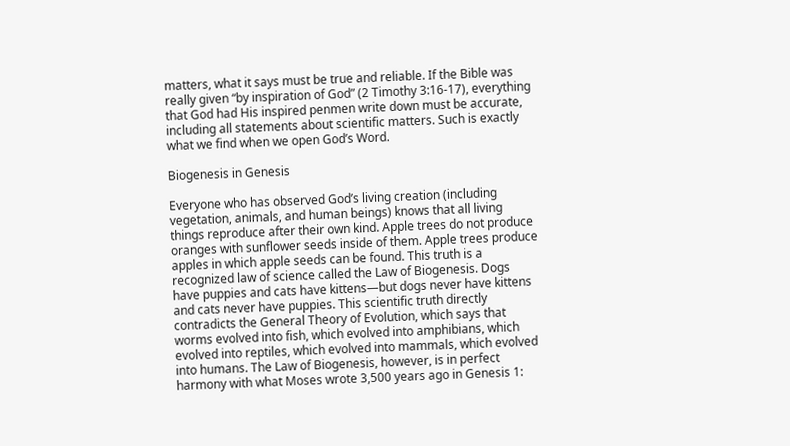matters, what it says must be true and reliable. If the Bible was really given “by inspiration of God” (2 Timothy 3:16-17), everything that God had His inspired penmen write down must be accurate, including all statements about scientific matters. Such is exactly what we find when we open God’s Word.

Biogenesis in Genesis

Everyone who has observed God’s living creation (including vegetation, animals, and human beings) knows that all living things reproduce after their own kind. Apple trees do not produce oranges with sunflower seeds inside of them. Apple trees produce apples in which apple seeds can be found. This truth is a recognized law of science called the Law of Biogenesis. Dogs have puppies and cats have kittens—but dogs never have kittens and cats never have puppies. This scientific truth directly contradicts the General Theory of Evolution, which says that worms evolved into fish, which evolved into amphibians, which evolved into reptiles, which evolved into mammals, which evolved into humans. The Law of Biogenesis, however, is in perfect harmony with what Moses wrote 3,500 years ago in Genesis 1: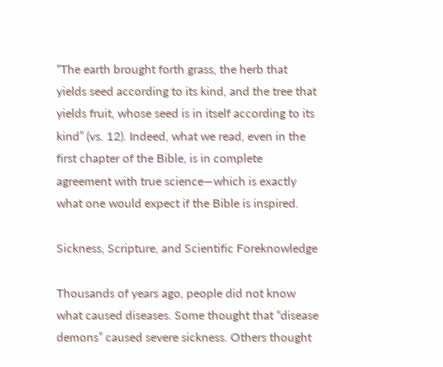“The earth brought forth grass, the herb that yields seed according to its kind, and the tree that yields fruit, whose seed is in itself according to its kind” (vs. 12). Indeed, what we read, even in the first chapter of the Bible, is in complete agreement with true science—which is exactly what one would expect if the Bible is inspired.

Sickness, Scripture, and Scientific Foreknowledge

Thousands of years ago, people did not know what caused diseases. Some thought that “disease demons” caused severe sickness. Others thought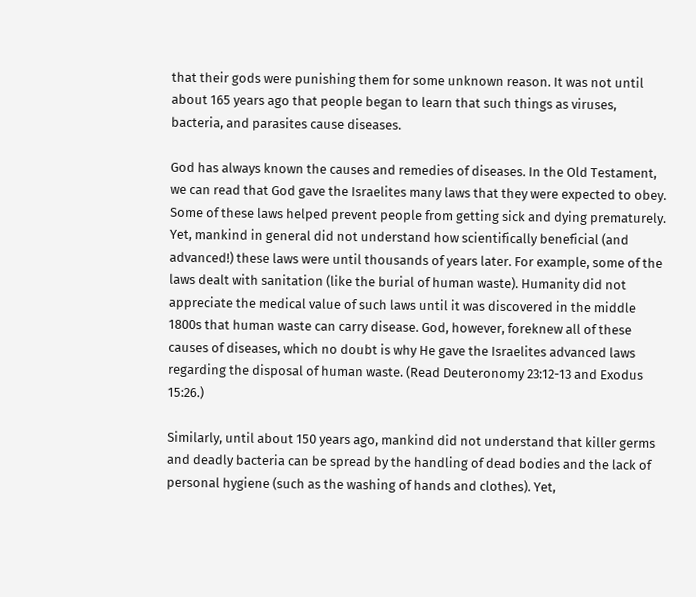that their gods were punishing them for some unknown reason. It was not until about 165 years ago that people began to learn that such things as viruses, bacteria, and parasites cause diseases.

God has always known the causes and remedies of diseases. In the Old Testament, we can read that God gave the Israelites many laws that they were expected to obey. Some of these laws helped prevent people from getting sick and dying prematurely. Yet, mankind in general did not understand how scientifically beneficial (and advanced!) these laws were until thousands of years later. For example, some of the laws dealt with sanitation (like the burial of human waste). Humanity did not appreciate the medical value of such laws until it was discovered in the middle 1800s that human waste can carry disease. God, however, foreknew all of these causes of diseases, which no doubt is why He gave the Israelites advanced laws regarding the disposal of human waste. (Read Deuteronomy 23:12-13 and Exodus 15:26.)

Similarly, until about 150 years ago, mankind did not understand that killer germs and deadly bacteria can be spread by the handling of dead bodies and the lack of personal hygiene (such as the washing of hands and clothes). Yet,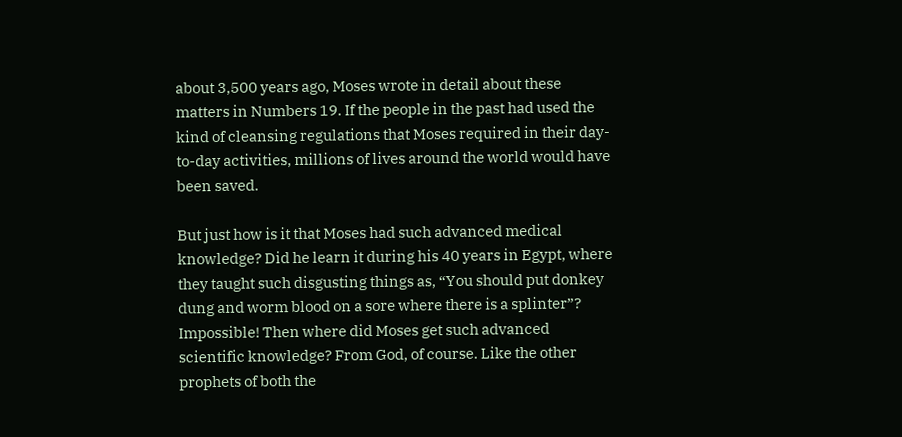about 3,500 years ago, Moses wrote in detail about these matters in Numbers 19. If the people in the past had used the kind of cleansing regulations that Moses required in their day-to-day activities, millions of lives around the world would have been saved.

But just how is it that Moses had such advanced medical knowledge? Did he learn it during his 40 years in Egypt, where they taught such disgusting things as, “You should put donkey dung and worm blood on a sore where there is a splinter”? Impossible! Then where did Moses get such advanced scientific knowledge? From God, of course. Like the other prophets of both the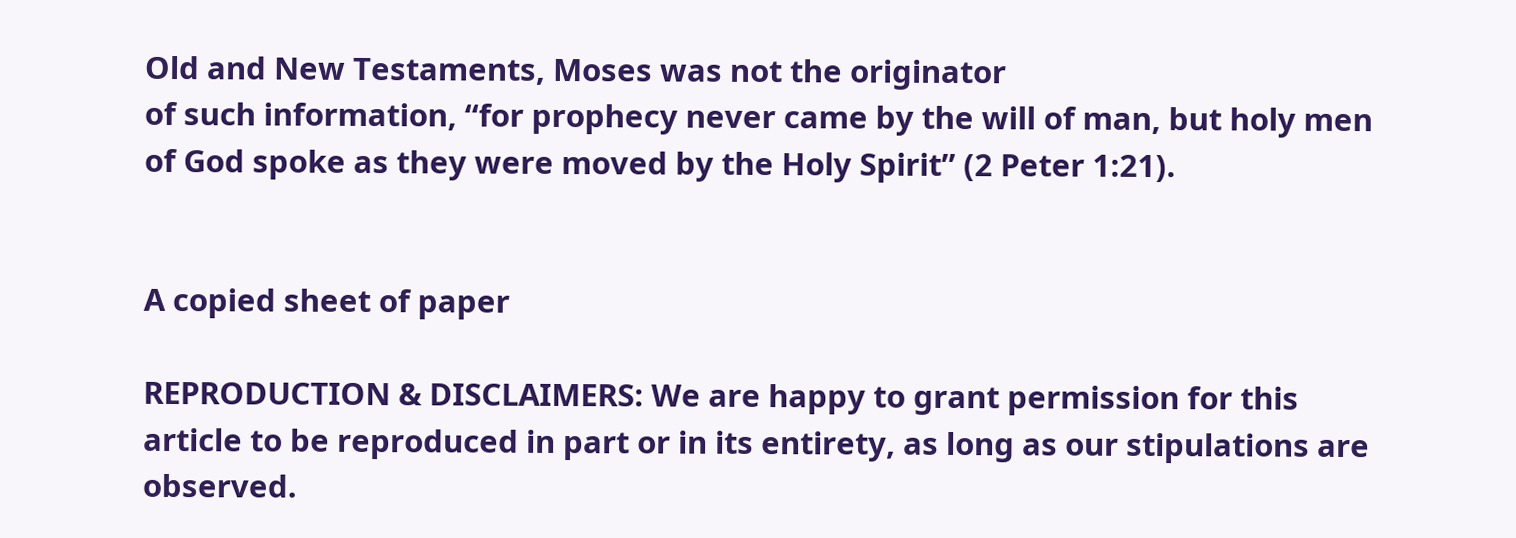Old and New Testaments, Moses was not the originator
of such information, “for prophecy never came by the will of man, but holy men of God spoke as they were moved by the Holy Spirit” (2 Peter 1:21).


A copied sheet of paper

REPRODUCTION & DISCLAIMERS: We are happy to grant permission for this article to be reproduced in part or in its entirety, as long as our stipulations are observed.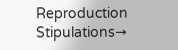Reproduction Stipulations→